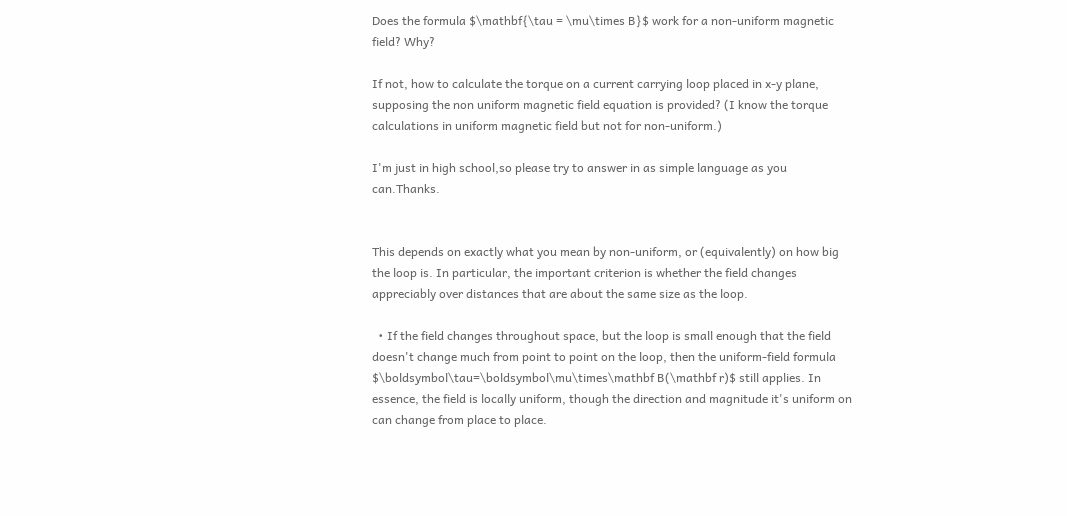Does the formula $\mathbf{\tau = \mu\times B}$ work for a non-uniform magnetic field? Why?

If not, how to calculate the torque on a current carrying loop placed in x-y plane, supposing the non uniform magnetic field equation is provided? (I know the torque calculations in uniform magnetic field but not for non-uniform.)

I'm just in high school,so please try to answer in as simple language as you can.Thanks.


This depends on exactly what you mean by non-uniform, or (equivalently) on how big the loop is. In particular, the important criterion is whether the field changes appreciably over distances that are about the same size as the loop.

  • If the field changes throughout space, but the loop is small enough that the field doesn't change much from point to point on the loop, then the uniform-field formula $\boldsymbol\tau=\boldsymbol\mu\times\mathbf B(\mathbf r)$ still applies. In essence, the field is locally uniform, though the direction and magnitude it's uniform on can change from place to place.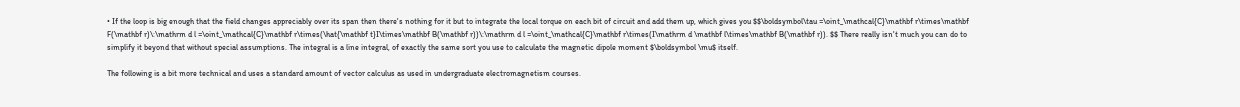• If the loop is big enough that the field changes appreciably over its span then there's nothing for it but to integrate the local torque on each bit of circuit and add them up, which gives you $$\boldsymbol\tau =\oint_\mathcal{C}\mathbf r\times\mathbf F(\mathbf r)\:\mathrm d l =\oint_\mathcal{C}\mathbf r\times(\hat{\mathbf t}I\times\mathbf B(\mathbf r))\:\mathrm d l =\oint_\mathcal{C}\mathbf r\times(I\mathrm d \mathbf l\times\mathbf B(\mathbf r)). $$ There really isn't much you can do to simplify it beyond that without special assumptions. The integral is a line integral, of exactly the same sort you use to calculate the magnetic dipole moment $\boldsymbol \mu$ itself.

The following is a bit more technical and uses a standard amount of vector calculus as used in undergraduate electromagnetism courses.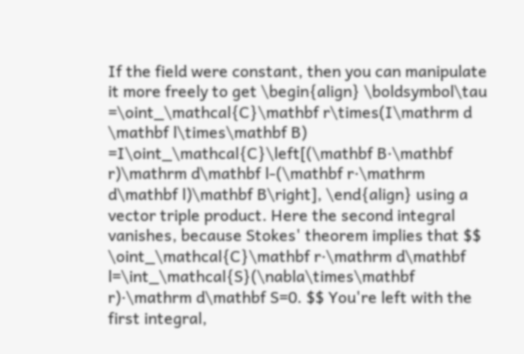If the field were constant, then you can manipulate it more freely to get \begin{align} \boldsymbol\tau =\oint_\mathcal{C}\mathbf r\times(I\mathrm d \mathbf l\times\mathbf B) =I\oint_\mathcal{C}\left[(\mathbf B·\mathbf r)\mathrm d\mathbf l-(\mathbf r·\mathrm d\mathbf l)\mathbf B\right], \end{align} using a vector triple product. Here the second integral vanishes, because Stokes' theorem implies that $$ \oint_\mathcal{C}\mathbf r·\mathrm d\mathbf l=\int_\mathcal{S}(\nabla\times\mathbf r)·\mathrm d\mathbf S=0. $$ You're left with the first integral,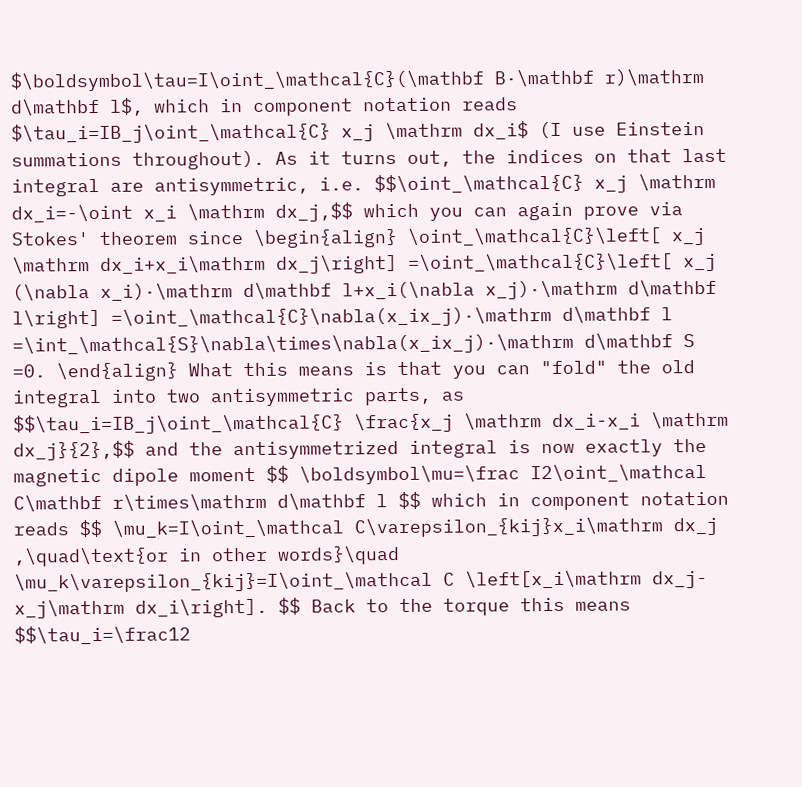$\boldsymbol\tau=I\oint_\mathcal{C}(\mathbf B·\mathbf r)\mathrm d\mathbf l$, which in component notation reads $\tau_i=IB_j\oint_\mathcal{C} x_j \mathrm dx_i$ (I use Einstein summations throughout). As it turns out, the indices on that last integral are antisymmetric, i.e. $$\oint_\mathcal{C} x_j \mathrm dx_i=-\oint x_i \mathrm dx_j,$$ which you can again prove via Stokes' theorem since \begin{align} \oint_\mathcal{C}\left[ x_j \mathrm dx_i+x_i\mathrm dx_j\right] =\oint_\mathcal{C}\left[ x_j (\nabla x_i)·\mathrm d\mathbf l+x_i(\nabla x_j)·\mathrm d\mathbf l\right] =\oint_\mathcal{C}\nabla(x_ix_j)·\mathrm d\mathbf l =\int_\mathcal{S}\nabla\times\nabla(x_ix_j)·\mathrm d\mathbf S =0. \end{align} What this means is that you can "fold" the old integral into two antisymmetric parts, as $$\tau_i=IB_j\oint_\mathcal{C} \frac{x_j \mathrm dx_i-x_i \mathrm dx_j}{2},$$ and the antisymmetrized integral is now exactly the magnetic dipole moment $$ \boldsymbol\mu=\frac I2\oint_\mathcal C\mathbf r\times\mathrm d\mathbf l $$ which in component notation reads $$ \mu_k=I\oint_\mathcal C\varepsilon_{kij}x_i\mathrm dx_j ,\quad\text{or in other words}\quad \mu_k\varepsilon_{kij}=I\oint_\mathcal C \left[x_i\mathrm dx_j-x_j\mathrm dx_i\right]. $$ Back to the torque this means $$\tau_i=\frac12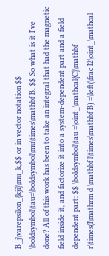B_j\varepsilon_{kji}\mu_k,$$ or in vector notation $$ \boldsymbol\tau=\boldsymbol\mu\times\mathbf B. $$ So what is it I've done? All of this work has been to take an integral that had the magnetic field inside it, and factorize it into a system-dependent part and a field dependent part: $$ \boldsymbol\tau =\oint_\mathcal{C}\mathbf r\times(I\mathrm d \mathbf l\times\mathbf B) =\left(\frac I2\oint_\mathcal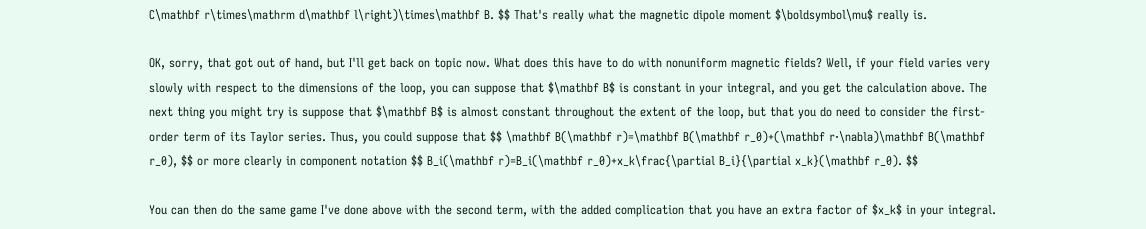C\mathbf r\times\mathrm d\mathbf l\right)\times\mathbf B. $$ That's really what the magnetic dipole moment $\boldsymbol\mu$ really is.

OK, sorry, that got out of hand, but I'll get back on topic now. What does this have to do with nonuniform magnetic fields? Well, if your field varies very slowly with respect to the dimensions of the loop, you can suppose that $\mathbf B$ is constant in your integral, and you get the calculation above. The next thing you might try is suppose that $\mathbf B$ is almost constant throughout the extent of the loop, but that you do need to consider the first-order term of its Taylor series. Thus, you could suppose that $$ \mathbf B(\mathbf r)=\mathbf B(\mathbf r_0)+(\mathbf r·\nabla)\mathbf B(\mathbf r_0), $$ or more clearly in component notation $$ B_i(\mathbf r)=B_i(\mathbf r_0)+x_k\frac{\partial B_i}{\partial x_k}(\mathbf r_0). $$

You can then do the same game I've done above with the second term, with the added complication that you have an extra factor of $x_k$ in your integral.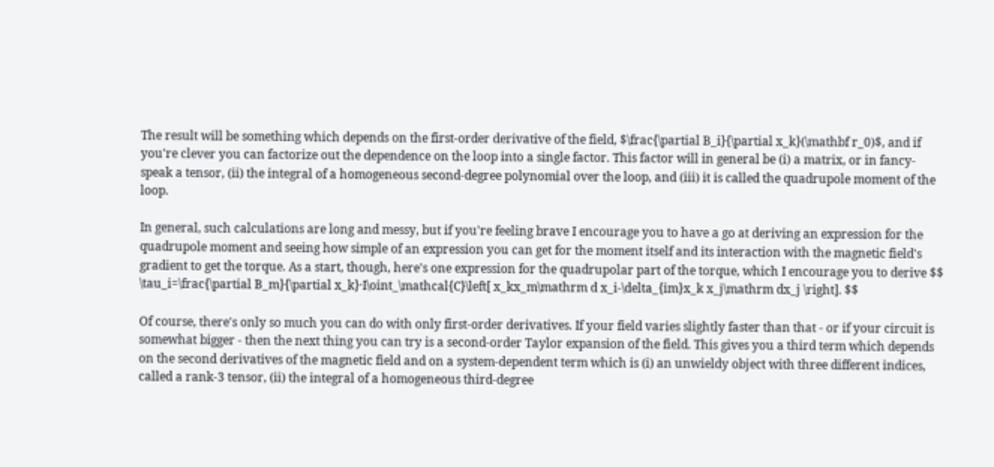The result will be something which depends on the first-order derivative of the field, $\frac{\partial B_i}{\partial x_k}(\mathbf r_0)$, and if you're clever you can factorize out the dependence on the loop into a single factor. This factor will in general be (i) a matrix, or in fancy-speak a tensor, (ii) the integral of a homogeneous second-degree polynomial over the loop, and (iii) it is called the quadrupole moment of the loop.

In general, such calculations are long and messy, but if you're feeling brave I encourage you to have a go at deriving an expression for the quadrupole moment and seeing how simple of an expression you can get for the moment itself and its interaction with the magnetic field's gradient to get the torque. As a start, though, here's one expression for the quadrupolar part of the torque, which I encourage you to derive $$ \tau_i=\frac{\partial B_m}{\partial x_k}·I\oint_\mathcal{C}\left[ x_kx_m\mathrm d x_i-\delta_{im}x_k x_j\mathrm dx_j \right]. $$

Of course, there's only so much you can do with only first-order derivatives. If your field varies slightly faster than that - or if your circuit is somewhat bigger - then the next thing you can try is a second-order Taylor expansion of the field. This gives you a third term which depends on the second derivatives of the magnetic field and on a system-dependent term which is (i) an unwieldy object with three different indices, called a rank-3 tensor, (ii) the integral of a homogeneous third-degree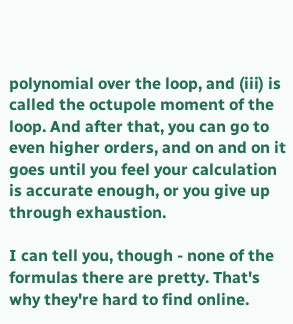polynomial over the loop, and (iii) is called the octupole moment of the loop. And after that, you can go to even higher orders, and on and on it goes until you feel your calculation is accurate enough, or you give up through exhaustion.

I can tell you, though - none of the formulas there are pretty. That's why they're hard to find online.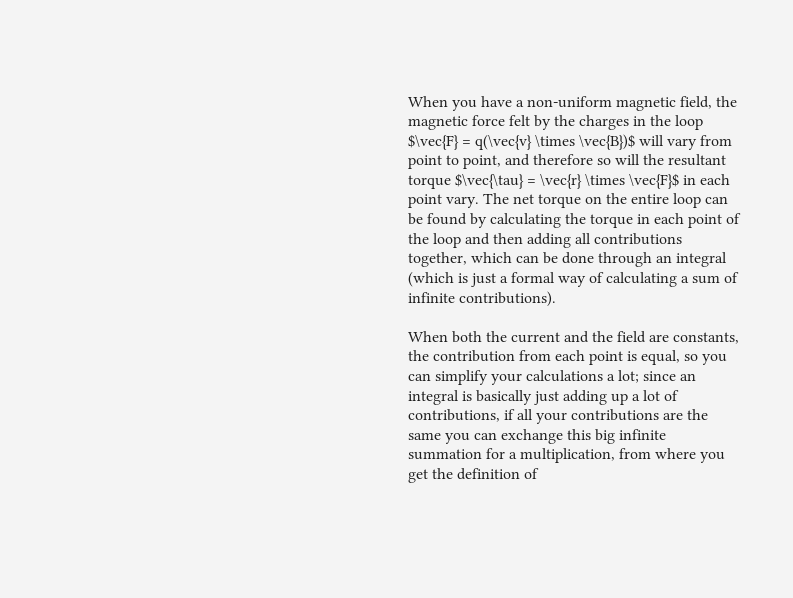When you have a non-uniform magnetic field, the magnetic force felt by the charges in the loop $\vec{F} = q(\vec{v} \times \vec{B})$ will vary from point to point, and therefore so will the resultant torque $\vec{\tau} = \vec{r} \times \vec{F}$ in each point vary. The net torque on the entire loop can be found by calculating the torque in each point of the loop and then adding all contributions together, which can be done through an integral (which is just a formal way of calculating a sum of infinite contributions).

When both the current and the field are constants, the contribution from each point is equal, so you can simplify your calculations a lot; since an integral is basically just adding up a lot of contributions, if all your contributions are the same you can exchange this big infinite summation for a multiplication, from where you get the definition of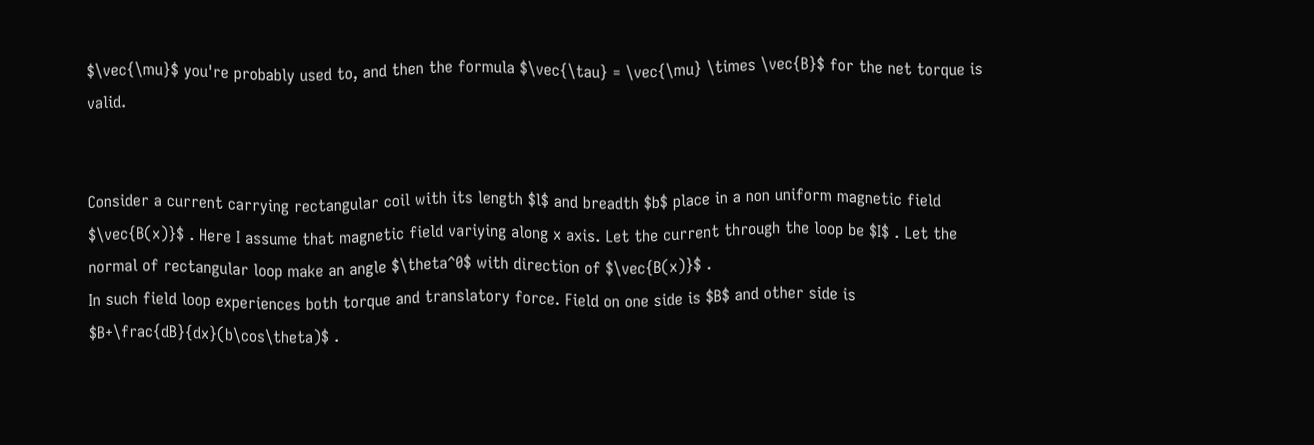$\vec{\mu}$ you're probably used to, and then the formula $\vec{\tau} = \vec{\mu} \times \vec{B}$ for the net torque is valid.


Consider a current carrying rectangular coil with its length $l$ and breadth $b$ place in a non uniform magnetic field $\vec{B(x)}$ . Here I assume that magnetic field variying along x axis. Let the current through the loop be $I$ . Let the normal of rectangular loop make an angle $\theta^0$ with direction of $\vec{B(x)}$ .
In such field loop experiences both torque and translatory force. Field on one side is $B$ and other side is $B+\frac{dB}{dx}(b\cos\theta)$ .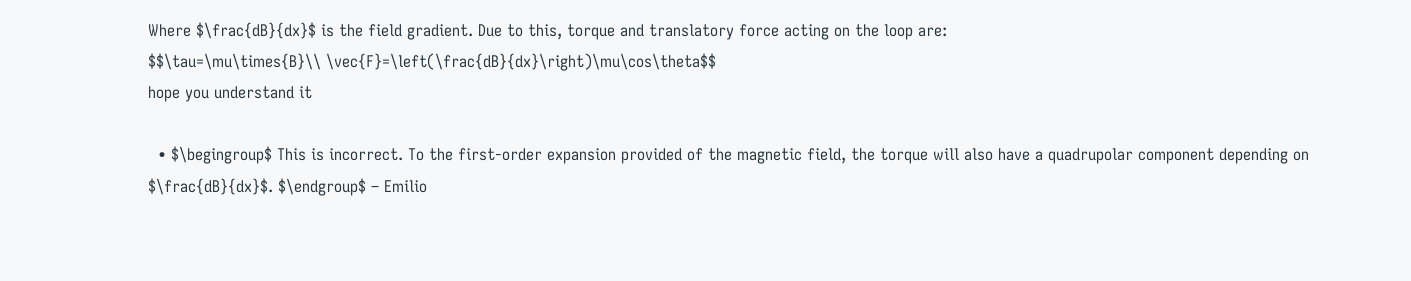Where $\frac{dB}{dx}$ is the field gradient. Due to this, torque and translatory force acting on the loop are:
$$\tau=\mu\times{B}\\ \vec{F}=\left(\frac{dB}{dx}\right)\mu\cos\theta$$
hope you understand it

  • $\begingroup$ This is incorrect. To the first-order expansion provided of the magnetic field, the torque will also have a quadrupolar component depending on $\frac{dB}{dx}$. $\endgroup$ – Emilio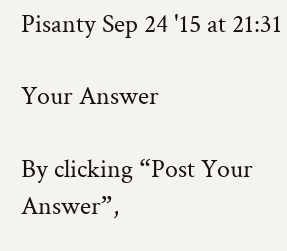Pisanty Sep 24 '15 at 21:31

Your Answer

By clicking “Post Your Answer”,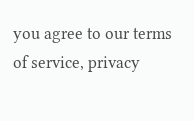you agree to our terms of service, privacy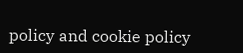policy and cookie policy